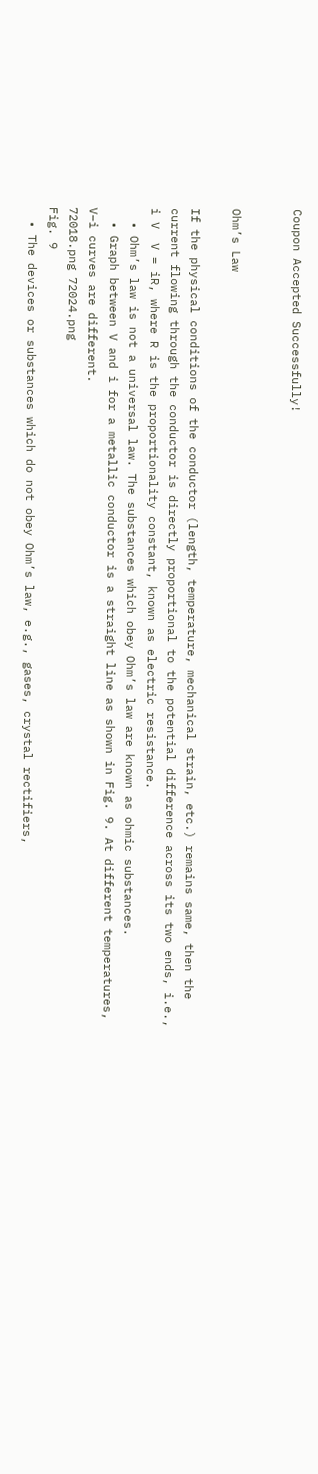Coupon Accepted Successfully!


Ohm’s Law

If the physical conditions of the conductor (length, temperature, mechanical strain, etc.) remains same, then the current flowing through the conductor is directly proportional to the potential difference across its two ends, i.e., i V  V = iR, where R is the proportionality constant, known as electric resistance.
  • Ohm’s law is not a universal law. The substances which obey Ohm’s law are known as ohmic substances.
  • Graph between V and i for a metallic conductor is a straight line as shown in Fig. 9. At different temperatures, V–i curves are different.
72018.png 72024.png
Fig. 9
  • The devices or substances which do not obey Ohm’s law, e.g., gases, crystal rectifiers,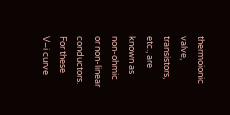thermoionic valve, transistors, etc., are known as non-ohmic or non-linear conductors. For these V–i curve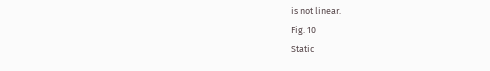is not linear.
Fig. 10
Static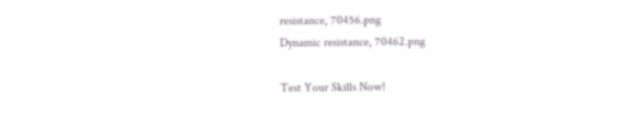resistance, 70456.png
Dynamic resistance, 70462.png

Test Your Skills Now!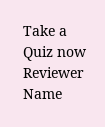Take a Quiz now
Reviewer Name